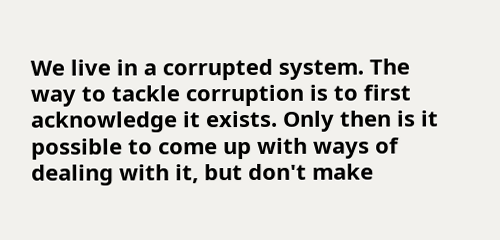We live in a corrupted system. The way to tackle corruption is to first acknowledge it exists. Only then is it possible to come up with ways of dealing with it, but don't make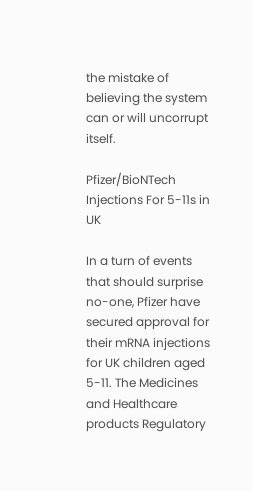the mistake of believing the system can or will uncorrupt itself.

Pfizer/BioNTech Injections For 5-11s in UK

In a turn of events that should surprise no-one, Pfizer have secured approval for their mRNA injections for UK children aged 5-11. The Medicines and Healthcare products Regulatory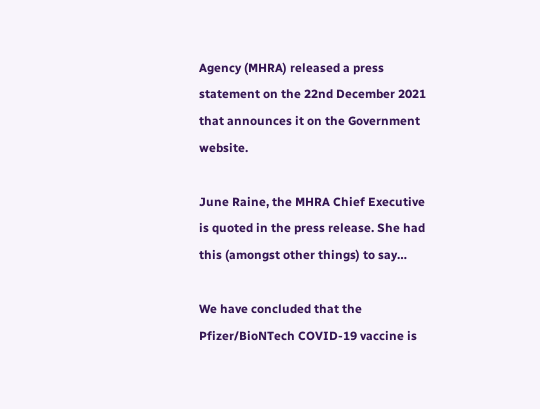Agency (MHRA) released a press statement on the 22nd December 2021 that announces it on the Government website.

June Raine, the MHRA Chief Executive is quoted in the press release. She had this (amongst other things) to say…

We have concluded that the Pfizer/BioNTech COVID-19 vaccine is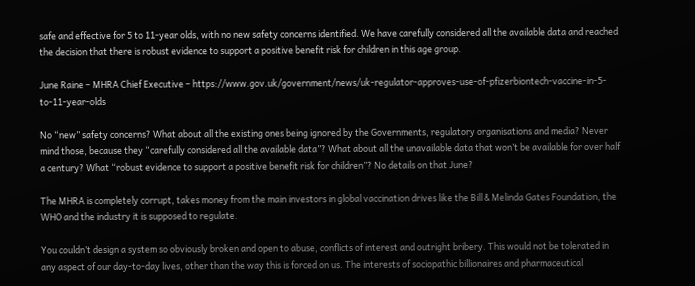safe and effective for 5 to 11-year olds, with no new safety concerns identified. We have carefully considered all the available data and reached the decision that there is robust evidence to support a positive benefit risk for children in this age group.

June Raine – MHRA Chief Executive – https://www.gov.uk/government/news/uk-regulator-approves-use-of-pfizerbiontech-vaccine-in-5-to-11-year-olds

No “new” safety concerns? What about all the existing ones being ignored by the Governments, regulatory organisations and media? Never mind those, because they “carefully considered all the available data”? What about all the unavailable data that won’t be available for over half a century? What “robust evidence to support a positive benefit risk for children”? No details on that June?

The MHRA is completely corrupt, takes money from the main investors in global vaccination drives like the Bill & Melinda Gates Foundation, the WHO and the industry it is supposed to regulate.

You couldn’t design a system so obviously broken and open to abuse, conflicts of interest and outright bribery. This would not be tolerated in any aspect of our day-to-day lives, other than the way this is forced on us. The interests of sociopathic billionaires and pharmaceutical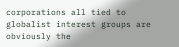corporations all tied to globalist interest groups are obviously the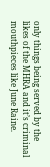only things being served by the likes of the MHRA and it’s criminal mouthpieces like June Raine.